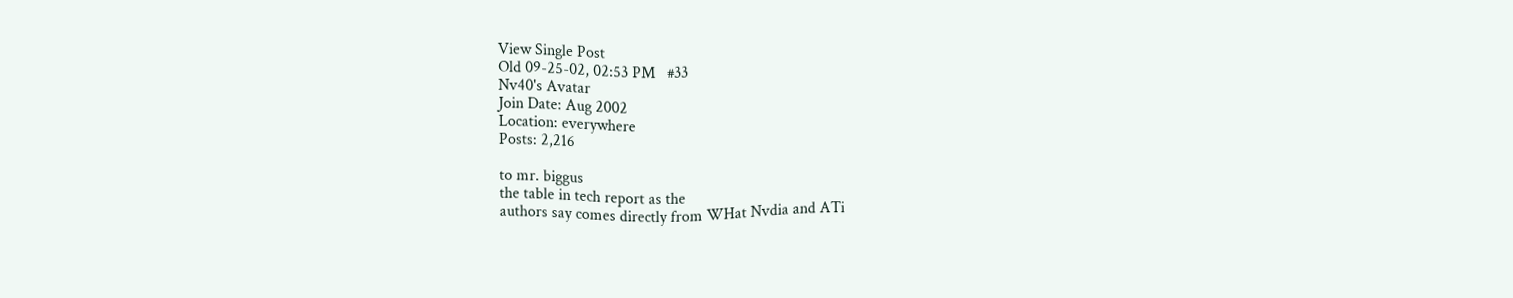View Single Post
Old 09-25-02, 02:53 PM   #33
Nv40's Avatar
Join Date: Aug 2002
Location: everywhere
Posts: 2,216

to mr. biggus
the table in tech report as the
authors say comes directly from WHat Nvdia and ATi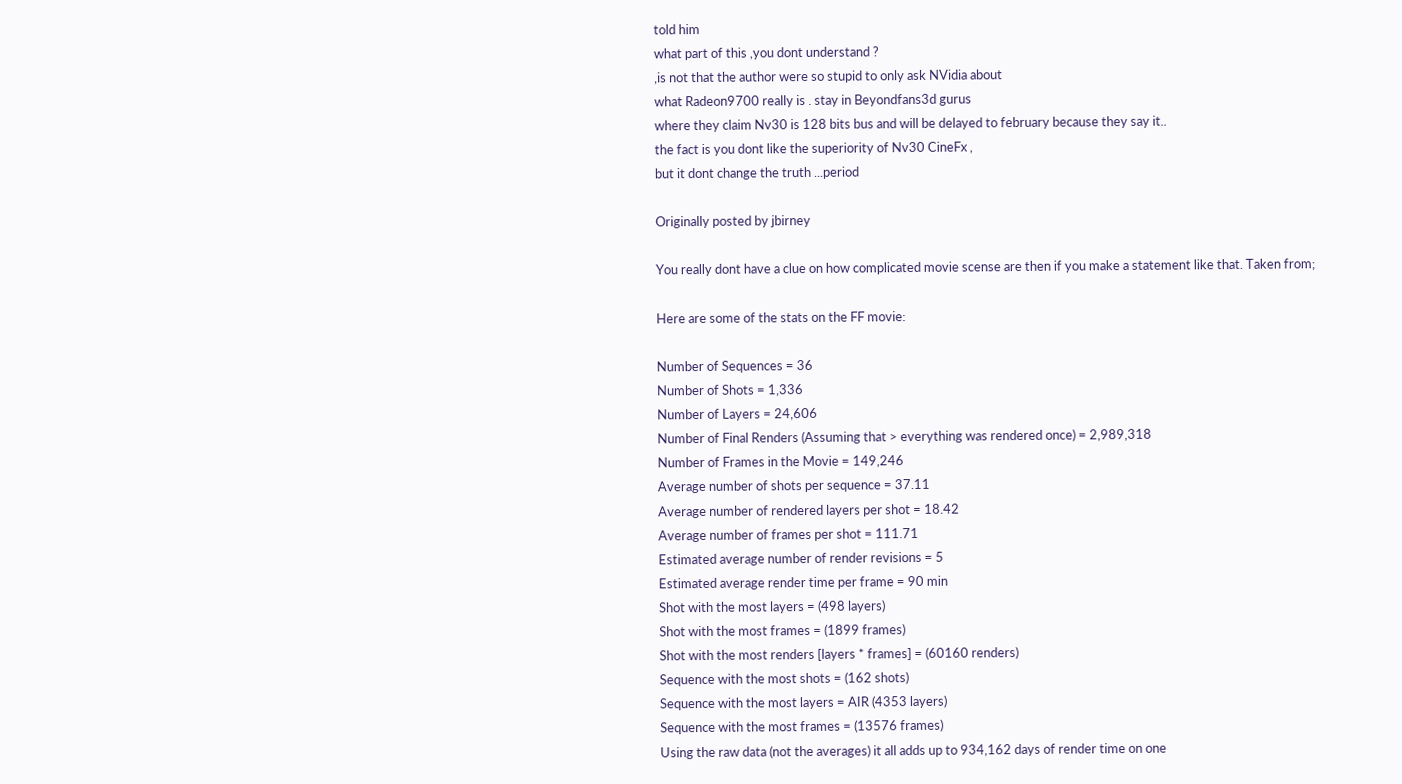told him
what part of this ,you dont understand ?
,is not that the author were so stupid to only ask NVidia about
what Radeon9700 really is . stay in Beyondfans3d gurus
where they claim Nv30 is 128 bits bus and will be delayed to february because they say it..
the fact is you dont like the superiority of Nv30 CineFx ,
but it dont change the truth ...period

Originally posted by jbirney

You really dont have a clue on how complicated movie scense are then if you make a statement like that. Taken from;

Here are some of the stats on the FF movie:

Number of Sequences = 36
Number of Shots = 1,336
Number of Layers = 24,606
Number of Final Renders (Assuming that > everything was rendered once) = 2,989,318
Number of Frames in the Movie = 149,246
Average number of shots per sequence = 37.11
Average number of rendered layers per shot = 18.42
Average number of frames per shot = 111.71
Estimated average number of render revisions = 5
Estimated average render time per frame = 90 min
Shot with the most layers = (498 layers)
Shot with the most frames = (1899 frames)
Shot with the most renders [layers * frames] = (60160 renders)
Sequence with the most shots = (162 shots)
Sequence with the most layers = AIR (4353 layers)
Sequence with the most frames = (13576 frames)
Using the raw data (not the averages) it all adds up to 934,162 days of render time on one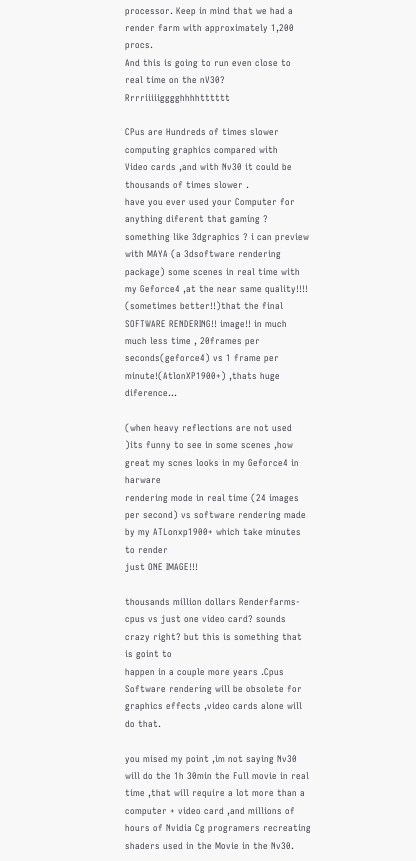processor. Keep in mind that we had a render farm with approximately 1,200 procs.
And this is going to run even close to real time on the nV30? Rrrriiiiigggghhhhtttttt

CPus are Hundreds of times slower computing graphics compared with
Video cards ,and with Nv30 it could be thousands of times slower .
have you ever used your Computer for anything diferent that gaming ?
something like 3dgraphics ? i can preview with MAYA (a 3dsoftware rendering package) some scenes in real time with my Geforce4 ,at the near same quality!!!! (sometimes better!!)that the final SOFTWARE RENDERING!! image!! in much much less time , 20frames per seconds(geforce4) vs 1 frame per minute!(AtlonXP1900+) ,thats huge diference...

(when heavy reflections are not used )its funny to see in some scenes ,how great my scnes looks in my Geforce4 in harware
rendering mode in real time (24 images per second) vs software rendering made by my ATLonxp1900+ which take minutes to render
just ONE IMAGE!!!

thousands million dollars Renderfarms-cpus vs just one video card? sounds crazy right? but this is something that is goint to
happen in a couple more years .Cpus Software rendering will be obsolete for graphics effects ,video cards alone will do that.

you mised my point ,im not saying Nv30 will do the 1h 30min the Full movie in real time ,that will require a lot more than a computer + video card ,and millions of hours of Nvidia Cg programers recreating
shaders used in the Movie in the Nv30.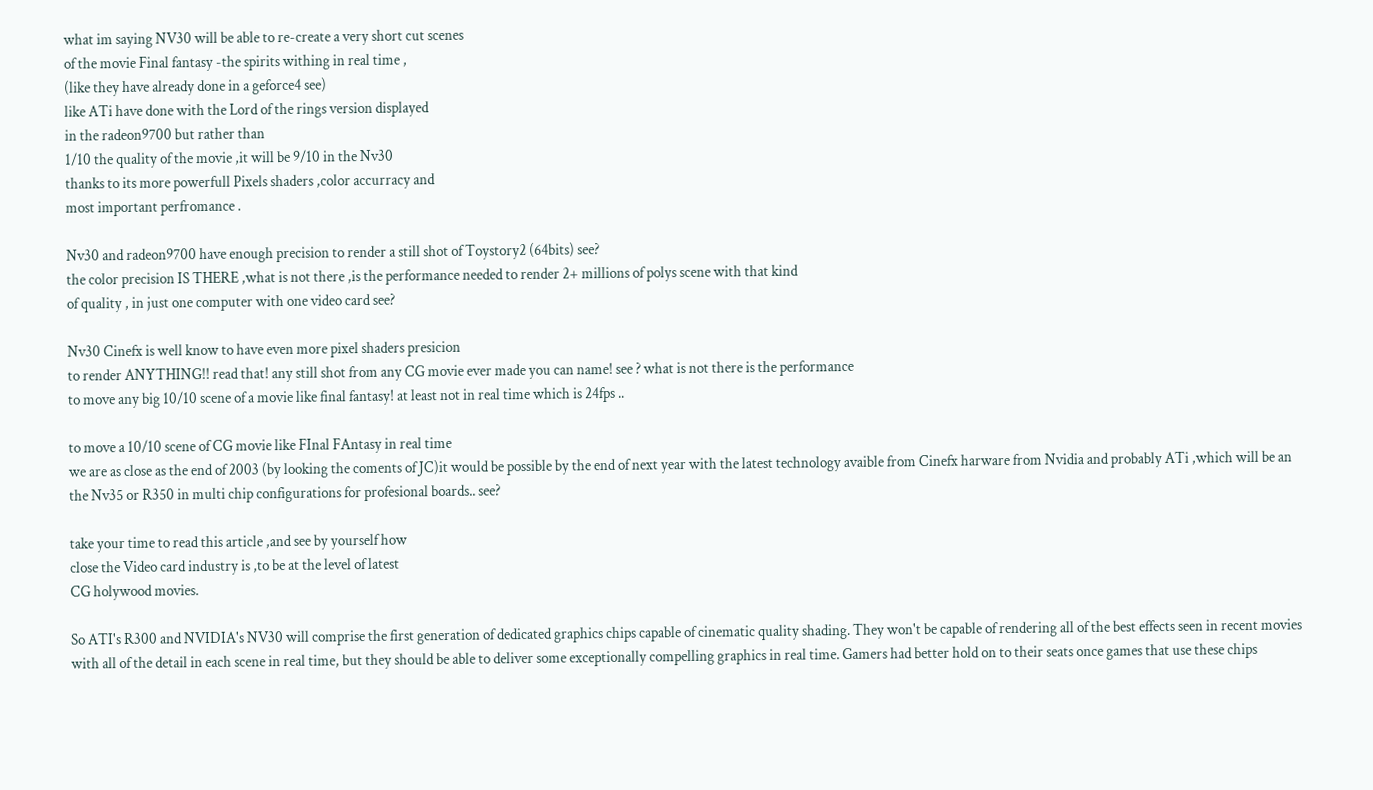what im saying NV30 will be able to re-create a very short cut scenes
of the movie Final fantasy -the spirits withing in real time ,
(like they have already done in a geforce4 see)
like ATi have done with the Lord of the rings version displayed
in the radeon9700 but rather than
1/10 the quality of the movie ,it will be 9/10 in the Nv30
thanks to its more powerfull Pixels shaders ,color accurracy and
most important perfromance .

Nv30 and radeon9700 have enough precision to render a still shot of Toystory2 (64bits) see?
the color precision IS THERE ,what is not there ,is the performance needed to render 2+ millions of polys scene with that kind
of quality , in just one computer with one video card see?

Nv30 Cinefx is well know to have even more pixel shaders presicion
to render ANYTHING!! read that! any still shot from any CG movie ever made you can name! see ? what is not there is the performance
to move any big 10/10 scene of a movie like final fantasy! at least not in real time which is 24fps ..

to move a 10/10 scene of CG movie like FInal FAntasy in real time
we are as close as the end of 2003 (by looking the coments of JC)it would be possible by the end of next year with the latest technology avaible from Cinefx harware from Nvidia and probably ATi ,which will be an the Nv35 or R350 in multi chip configurations for profesional boards.. see?

take your time to read this article ,and see by yourself how
close the Video card industry is ,to be at the level of latest
CG holywood movies.

So ATI's R300 and NVIDIA's NV30 will comprise the first generation of dedicated graphics chips capable of cinematic quality shading. They won't be capable of rendering all of the best effects seen in recent movies with all of the detail in each scene in real time, but they should be able to deliver some exceptionally compelling graphics in real time. Gamers had better hold on to their seats once games that use these chips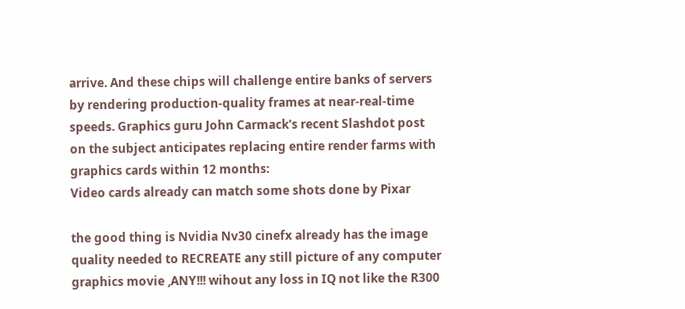arrive. And these chips will challenge entire banks of servers by rendering production-quality frames at near-real-time speeds. Graphics guru John Carmack's recent Slashdot post on the subject anticipates replacing entire render farms with graphics cards within 12 months:
Video cards already can match some shots done by Pixar

the good thing is Nvidia Nv30 cinefx already has the image quality needed to RECREATE any still picture of any computer graphics movie ,ANY!!! wihout any loss in IQ not like the R300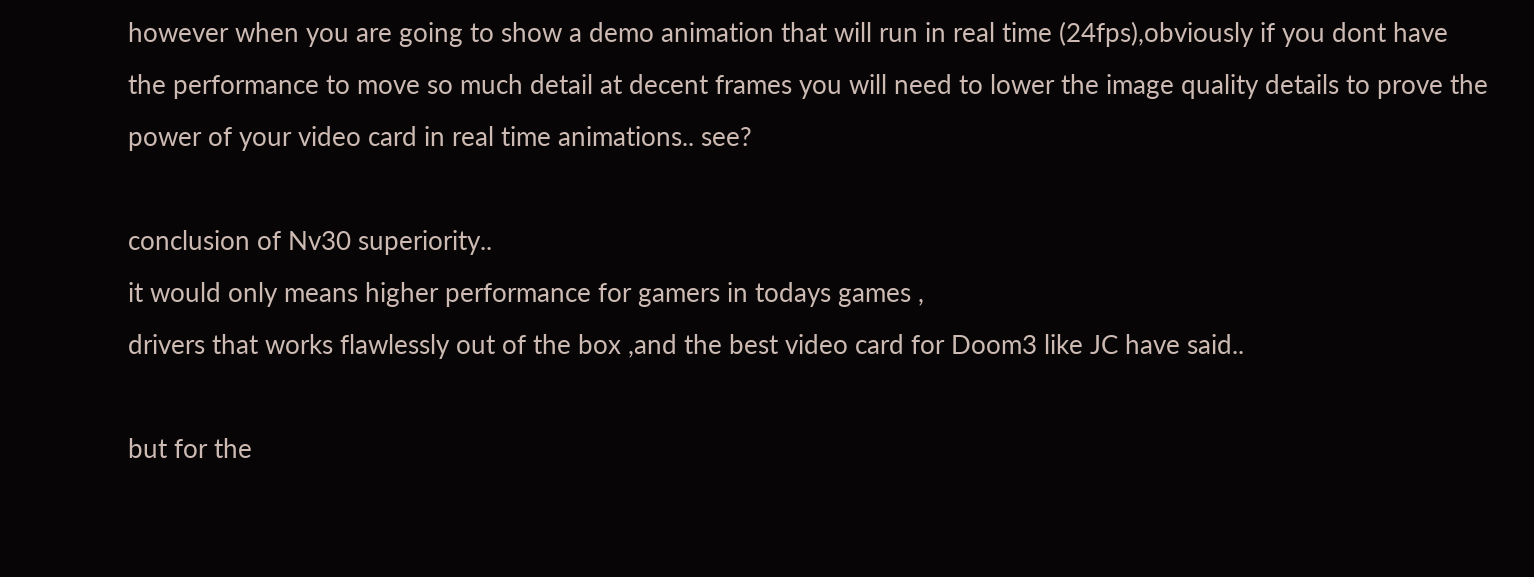however when you are going to show a demo animation that will run in real time (24fps),obviously if you dont have the performance to move so much detail at decent frames you will need to lower the image quality details to prove the power of your video card in real time animations.. see?

conclusion of Nv30 superiority..
it would only means higher performance for gamers in todays games ,
drivers that works flawlessly out of the box ,and the best video card for Doom3 like JC have said..

but for the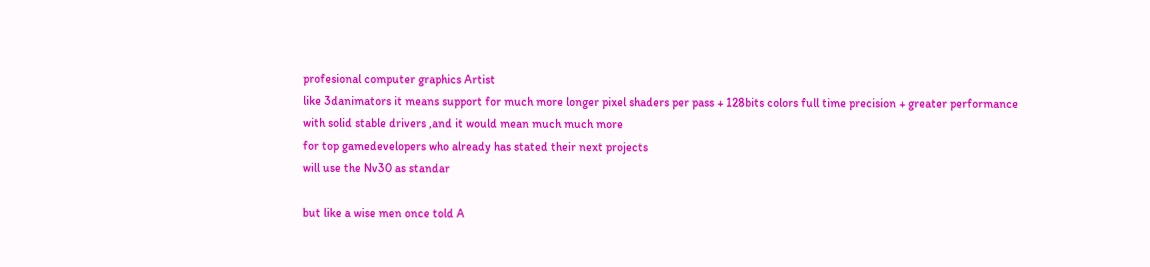profesional computer graphics Artist
like 3danimators it means support for much more longer pixel shaders per pass + 128bits colors full time precision + greater performance
with solid stable drivers ,and it would mean much much more
for top gamedevelopers who already has stated their next projects
will use the Nv30 as standar

but like a wise men once told A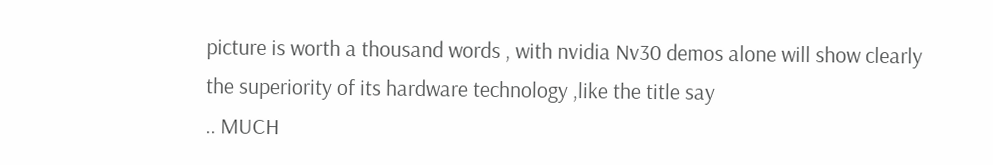picture is worth a thousand words , with nvidia Nv30 demos alone will show clearly the superiority of its hardware technology ,like the title say
.. MUCH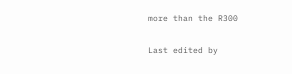more than the R300

Last edited by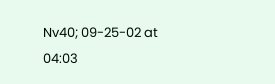Nv40; 09-25-02 at 04:03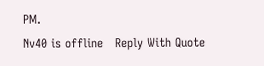PM.
Nv40 is offline   Reply With Quote